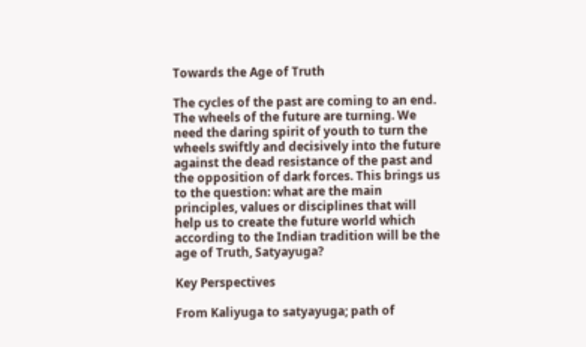Towards the Age of Truth

The cycles of the past are coming to an end. The wheels of the future are turning. We need the daring spirit of youth to turn the wheels swiftly and decisively into the future against the dead resistance of the past and the opposition of dark forces. This brings us to the question: what are the main principles, values or disciplines that will help us to create the future world which according to the Indian tradition will be the age of Truth, Satyayuga?

Key Perspectives

From Kaliyuga to satyayuga; path of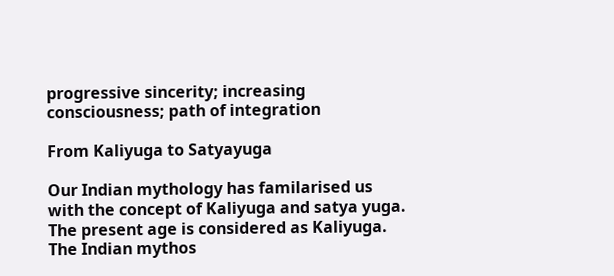progressive sincerity; increasing consciousness; path of integration

From Kaliyuga to Satyayuga

Our Indian mythology has familarised us with the concept of Kaliyuga and satya yuga. The present age is considered as Kaliyuga. The Indian mythos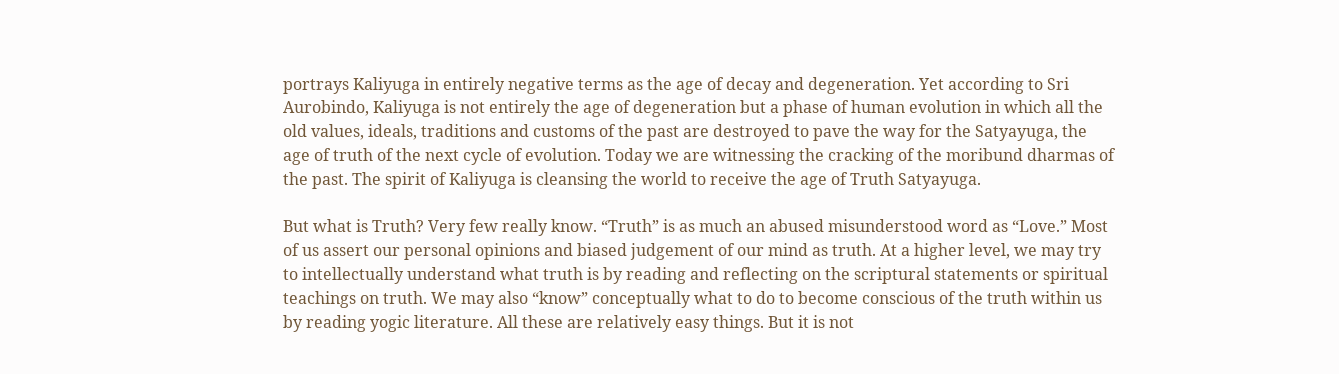portrays Kaliyuga in entirely negative terms as the age of decay and degeneration. Yet according to Sri Aurobindo, Kaliyuga is not entirely the age of degeneration but a phase of human evolution in which all the old values, ideals, traditions and customs of the past are destroyed to pave the way for the Satyayuga, the age of truth of the next cycle of evolution. Today we are witnessing the cracking of the moribund dharmas of the past. The spirit of Kaliyuga is cleansing the world to receive the age of Truth Satyayuga.

But what is Truth? Very few really know. “Truth” is as much an abused misunderstood word as “Love.” Most of us assert our personal opinions and biased judgement of our mind as truth. At a higher level, we may try to intellectually understand what truth is by reading and reflecting on the scriptural statements or spiritual teachings on truth. We may also “know” conceptually what to do to become conscious of the truth within us by reading yogic literature. All these are relatively easy things. But it is not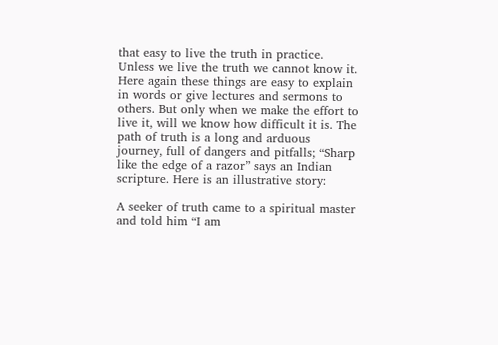that easy to live the truth in practice. Unless we live the truth we cannot know it. Here again these things are easy to explain in words or give lectures and sermons to others. But only when we make the effort to live it, will we know how difficult it is. The path of truth is a long and arduous journey, full of dangers and pitfalls; “Sharp like the edge of a razor” says an Indian scripture. Here is an illustrative story:

A seeker of truth came to a spiritual master and told him “I am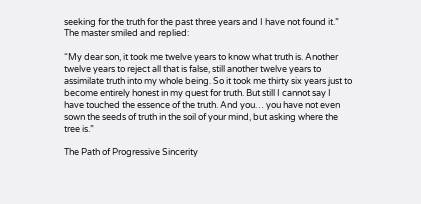seeking for the truth for the past three years and I have not found it.” The master smiled and replied:

“My dear son, it took me twelve years to know what truth is. Another twelve years to reject all that is false, still another twelve years to assimilate truth into my whole being. So it took me thirty six years just to become entirely honest in my quest for truth. But still I cannot say I have touched the essence of the truth. And you… you have not even sown the seeds of truth in the soil of your mind, but asking where the tree is.”

The Path of Progressive Sincerity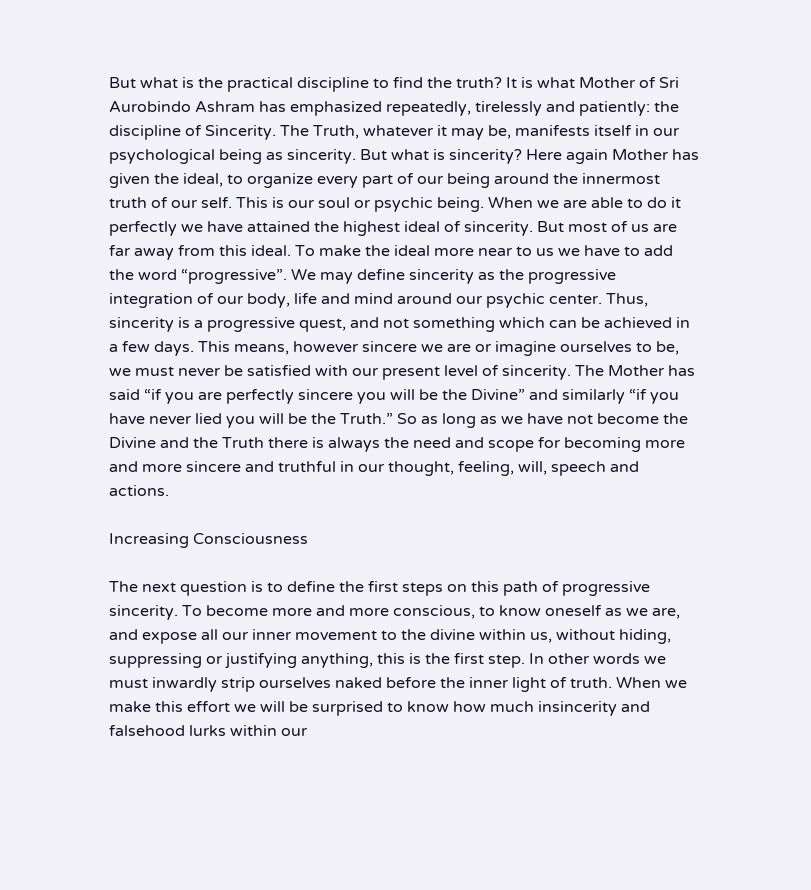But what is the practical discipline to find the truth? It is what Mother of Sri Aurobindo Ashram has emphasized repeatedly, tirelessly and patiently: the discipline of Sincerity. The Truth, whatever it may be, manifests itself in our psychological being as sincerity. But what is sincerity? Here again Mother has given the ideal, to organize every part of our being around the innermost truth of our self. This is our soul or psychic being. When we are able to do it perfectly we have attained the highest ideal of sincerity. But most of us are far away from this ideal. To make the ideal more near to us we have to add the word “progressive”. We may define sincerity as the progressive integration of our body, life and mind around our psychic center. Thus, sincerity is a progressive quest, and not something which can be achieved in a few days. This means, however sincere we are or imagine ourselves to be, we must never be satisfied with our present level of sincerity. The Mother has said “if you are perfectly sincere you will be the Divine” and similarly “if you have never lied you will be the Truth.” So as long as we have not become the Divine and the Truth there is always the need and scope for becoming more and more sincere and truthful in our thought, feeling, will, speech and actions.

Increasing Consciousness

The next question is to define the first steps on this path of progressive sincerity. To become more and more conscious, to know oneself as we are, and expose all our inner movement to the divine within us, without hiding, suppressing or justifying anything, this is the first step. In other words we must inwardly strip ourselves naked before the inner light of truth. When we make this effort we will be surprised to know how much insincerity and falsehood lurks within our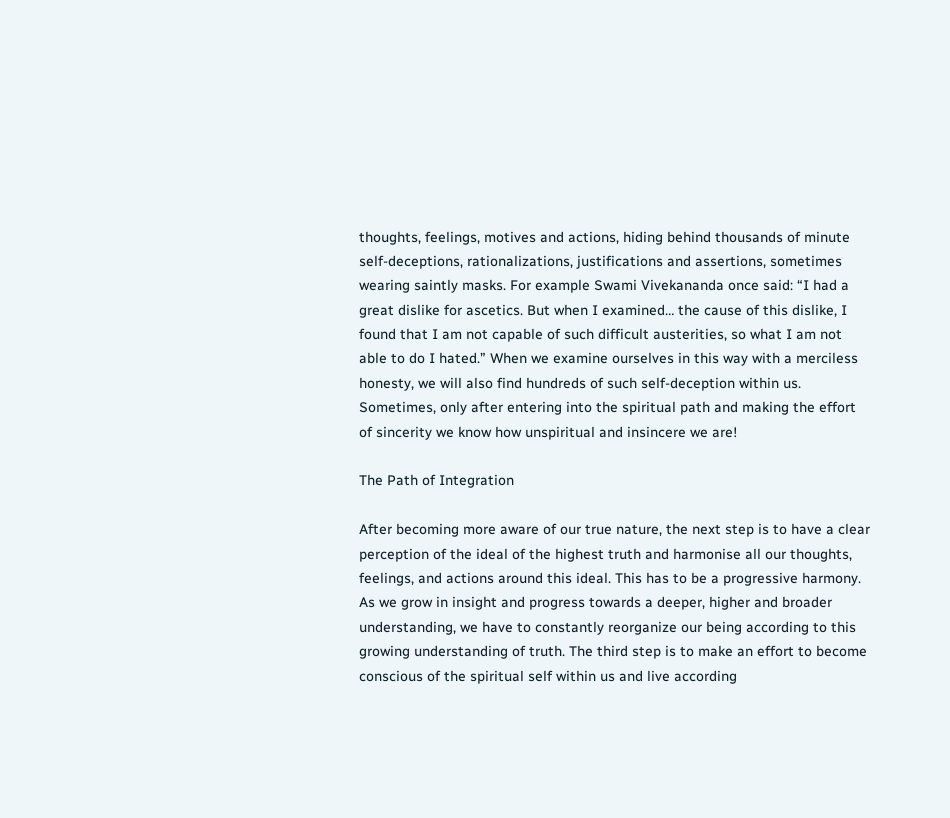thoughts, feelings, motives and actions, hiding behind thousands of minute self-deceptions, rationalizations, justifications and assertions, sometimes wearing saintly masks. For example Swami Vivekananda once said: “I had a great dislike for ascetics. But when I examined… the cause of this dislike, I found that I am not capable of such difficult austerities, so what I am not able to do I hated.” When we examine ourselves in this way with a merciless honesty, we will also find hundreds of such self-deception within us. Sometimes, only after entering into the spiritual path and making the effort of sincerity we know how unspiritual and insincere we are!

The Path of Integration

After becoming more aware of our true nature, the next step is to have a clear perception of the ideal of the highest truth and harmonise all our thoughts, feelings, and actions around this ideal. This has to be a progressive harmony. As we grow in insight and progress towards a deeper, higher and broader understanding, we have to constantly reorganize our being according to this growing understanding of truth. The third step is to make an effort to become conscious of the spiritual self within us and live according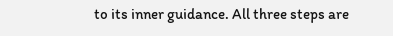to its inner guidance. All three steps are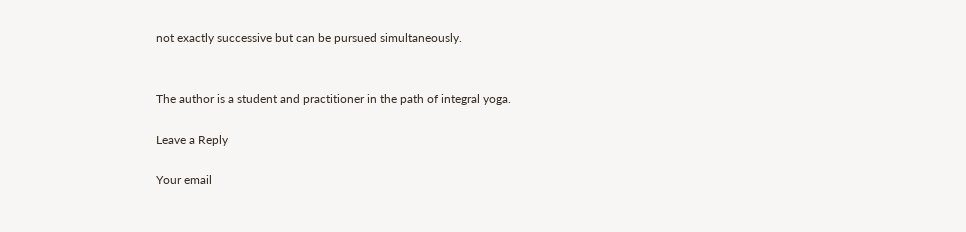not exactly successive but can be pursued simultaneously.


The author is a student and practitioner in the path of integral yoga.

Leave a Reply

Your email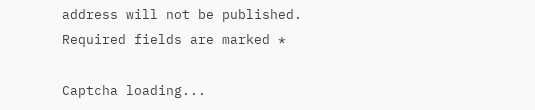address will not be published. Required fields are marked *

Captcha loading...